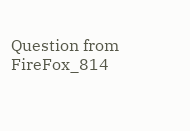Question from FireFox_814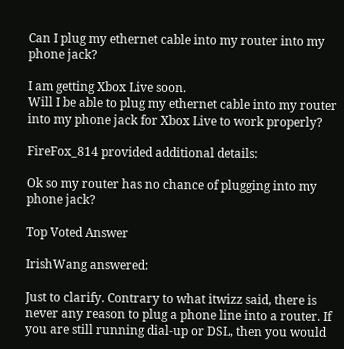Can I plug my ethernet cable into my router into my phone jack?

I am getting Xbox Live soon.
Will I be able to plug my ethernet cable into my router into my phone jack for Xbox Live to work properly?

FireFox_814 provided additional details:

Ok so my router has no chance of plugging into my phone jack?

Top Voted Answer

IrishWang answered:

Just to clarify. Contrary to what itwizz said, there is never any reason to plug a phone line into a router. If you are still running dial-up or DSL, then you would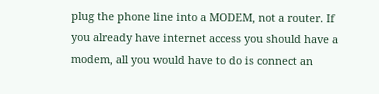plug the phone line into a MODEM, not a router. If you already have internet access you should have a modem, all you would have to do is connect an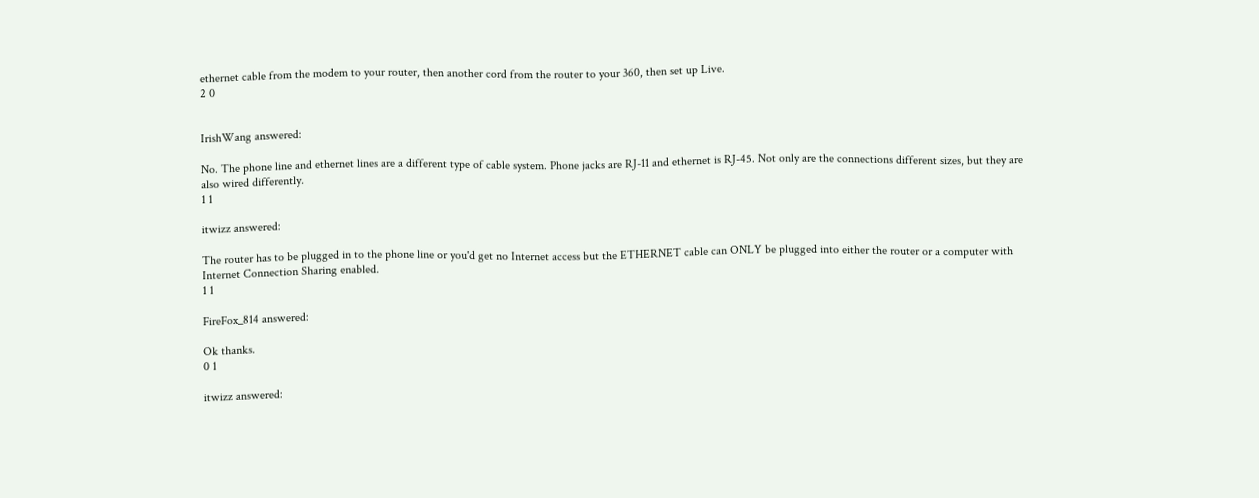ethernet cable from the modem to your router, then another cord from the router to your 360, then set up Live.
2 0


IrishWang answered:

No. The phone line and ethernet lines are a different type of cable system. Phone jacks are RJ-11 and ethernet is RJ-45. Not only are the connections different sizes, but they are also wired differently.
1 1

itwizz answered:

The router has to be plugged in to the phone line or you'd get no Internet access but the ETHERNET cable can ONLY be plugged into either the router or a computer with Internet Connection Sharing enabled.
1 1

FireFox_814 answered:

Ok thanks.
0 1

itwizz answered: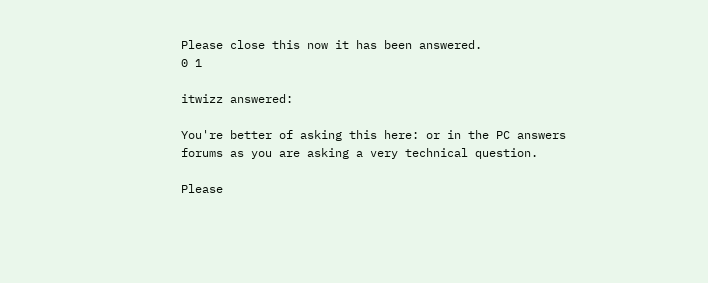Please close this now it has been answered.
0 1

itwizz answered:

You're better of asking this here: or in the PC answers forums as you are asking a very technical question.

Please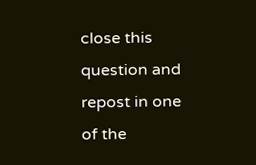close this question and repost in one of the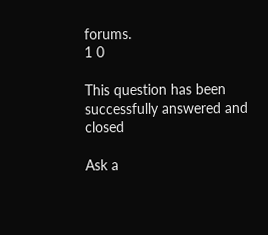forums.
1 0

This question has been successfully answered and closed

Ask a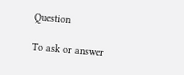Question

To ask or answer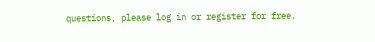questions, please log in or register for free.